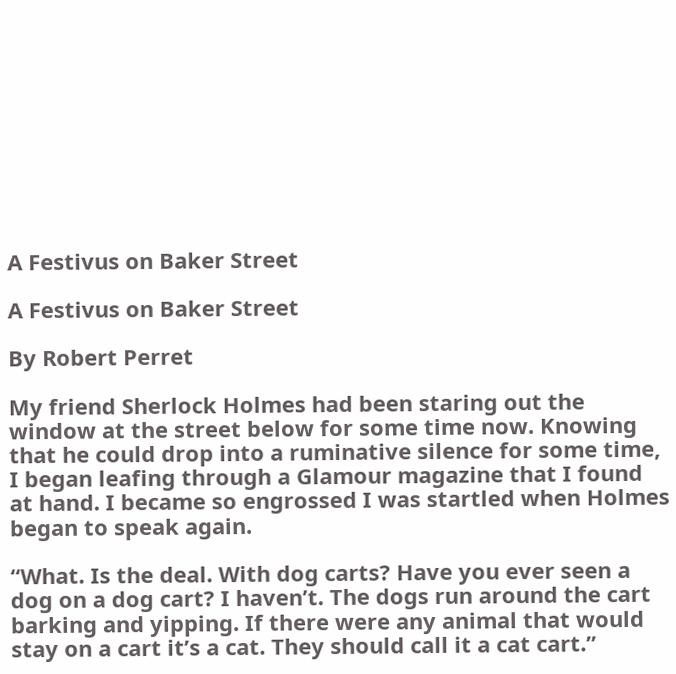A Festivus on Baker Street

A Festivus on Baker Street

By Robert Perret

My friend Sherlock Holmes had been staring out the window at the street below for some time now. Knowing that he could drop into a ruminative silence for some time, I began leafing through a Glamour magazine that I found at hand. I became so engrossed I was startled when Holmes began to speak again.

“What. Is the deal. With dog carts? Have you ever seen a dog on a dog cart? I haven’t. The dogs run around the cart barking and yipping. If there were any animal that would stay on a cart it’s a cat. They should call it a cat cart.”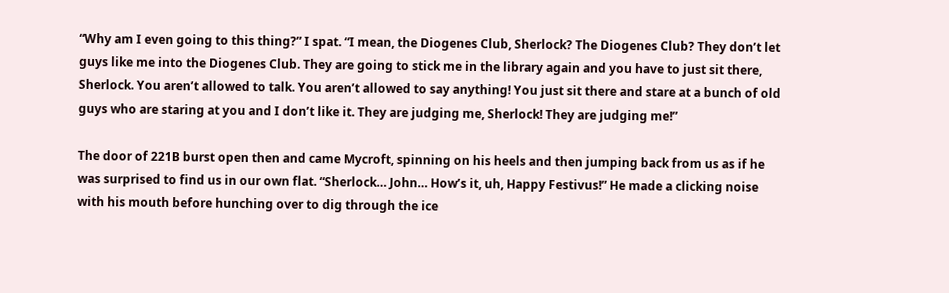“Why am I even going to this thing?” I spat. “I mean, the Diogenes Club, Sherlock? The Diogenes Club? They don’t let guys like me into the Diogenes Club. They are going to stick me in the library again and you have to just sit there, Sherlock. You aren’t allowed to talk. You aren’t allowed to say anything! You just sit there and stare at a bunch of old guys who are staring at you and I don’t like it. They are judging me, Sherlock! They are judging me!”

The door of 221B burst open then and came Mycroft, spinning on his heels and then jumping back from us as if he was surprised to find us in our own flat. “Sherlock… John… How’s it, uh, Happy Festivus!” He made a clicking noise with his mouth before hunching over to dig through the ice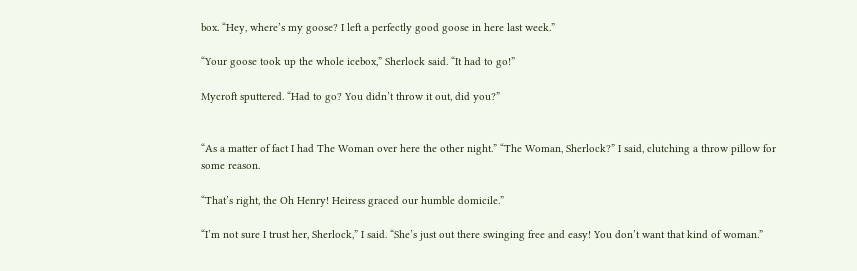box. “Hey, where’s my goose? I left a perfectly good goose in here last week.”

“Your goose took up the whole icebox,” Sherlock said. “It had to go!”

Mycroft sputtered. “Had to go? You didn’t throw it out, did you?”


“As a matter of fact I had The Woman over here the other night.” “The Woman, Sherlock?” I said, clutching a throw pillow for some reason.

“That’s right, the Oh Henry! Heiress graced our humble domicile.”

“I’m not sure I trust her, Sherlock,” I said. “She’s just out there swinging free and easy! You don’t want that kind of woman.”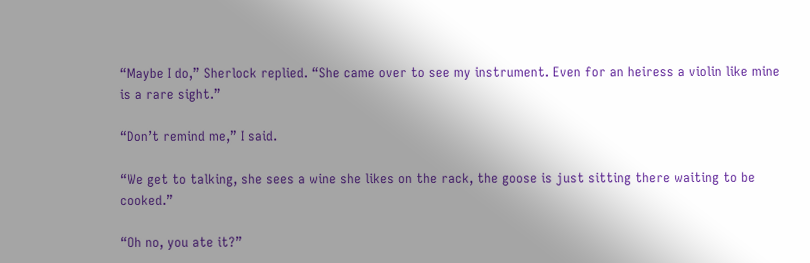“Maybe I do,” Sherlock replied. “She came over to see my instrument. Even for an heiress a violin like mine is a rare sight.”

“Don’t remind me,” I said.

“We get to talking, she sees a wine she likes on the rack, the goose is just sitting there waiting to be cooked.”

“Oh no, you ate it?”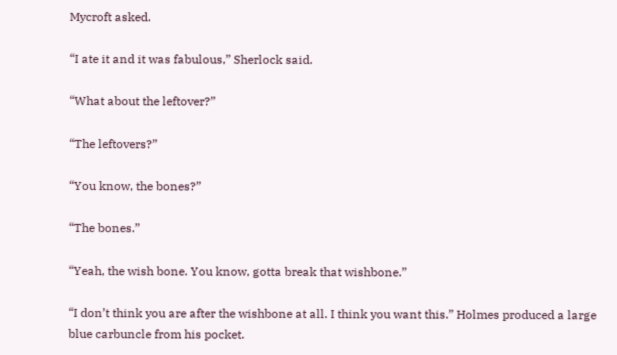Mycroft asked.

“I ate it and it was fabulous,” Sherlock said.

“What about the leftover?”

“The leftovers?”

“You know, the bones?”

“The bones.”

“Yeah, the wish bone. You know, gotta break that wishbone.”

“I don’t think you are after the wishbone at all. I think you want this.” Holmes produced a large blue carbuncle from his pocket.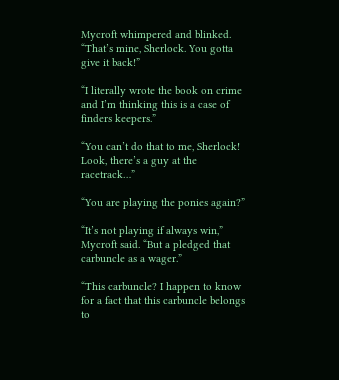Mycroft whimpered and blinked. “That’s mine, Sherlock. You gotta give it back!”

“I literally wrote the book on crime and I’m thinking this is a case of finders keepers.”

“You can’t do that to me, Sherlock! Look, there’s a guy at the racetrack…”

“You are playing the ponies again?”

“It’s not playing if always win,” Mycroft said. “But a pledged that carbuncle as a wager.”

“This carbuncle? I happen to know for a fact that this carbuncle belongs to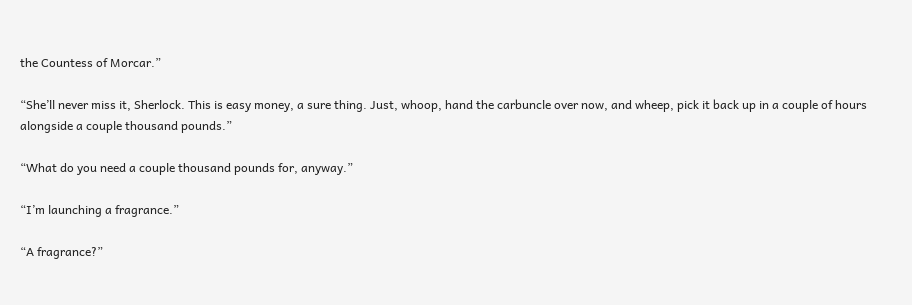the Countess of Morcar.”

“She’ll never miss it, Sherlock. This is easy money, a sure thing. Just, whoop, hand the carbuncle over now, and wheep, pick it back up in a couple of hours alongside a couple thousand pounds.”

“What do you need a couple thousand pounds for, anyway.”

“I’m launching a fragrance.”

“A fragrance?”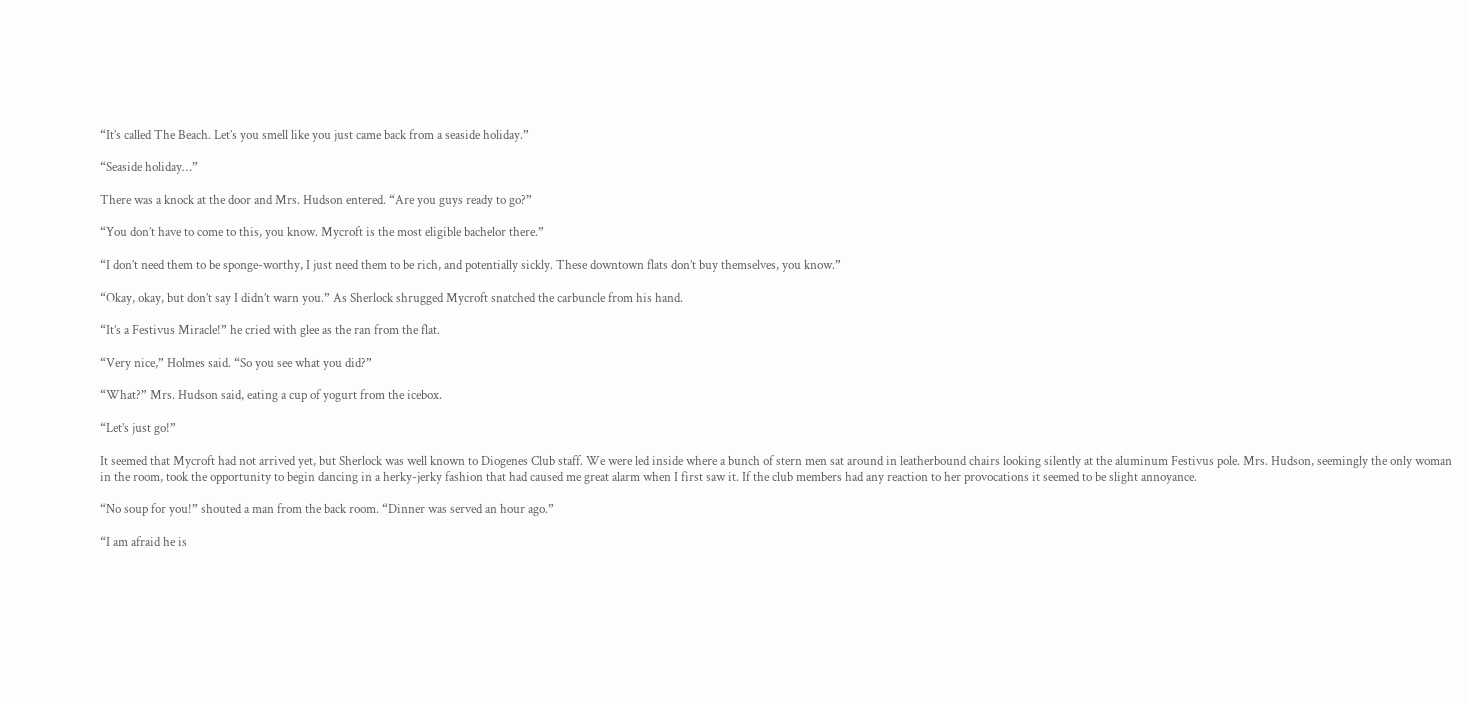“It’s called The Beach. Let’s you smell like you just came back from a seaside holiday.”

“Seaside holiday…”

There was a knock at the door and Mrs. Hudson entered. “Are you guys ready to go?”

“You don’t have to come to this, you know. Mycroft is the most eligible bachelor there.”

“I don’t need them to be sponge-worthy, I just need them to be rich, and potentially sickly. These downtown flats don’t buy themselves, you know.”

“Okay, okay, but don’t say I didn’t warn you.” As Sherlock shrugged Mycroft snatched the carbuncle from his hand.

“It’s a Festivus Miracle!” he cried with glee as the ran from the flat.

“Very nice,” Holmes said. “So you see what you did?”

“What?” Mrs. Hudson said, eating a cup of yogurt from the icebox.

“Let’s just go!”

It seemed that Mycroft had not arrived yet, but Sherlock was well known to Diogenes Club staff. We were led inside where a bunch of stern men sat around in leatherbound chairs looking silently at the aluminum Festivus pole. Mrs. Hudson, seemingly the only woman in the room, took the opportunity to begin dancing in a herky-jerky fashion that had caused me great alarm when I first saw it. If the club members had any reaction to her provocations it seemed to be slight annoyance.

“No soup for you!” shouted a man from the back room. “Dinner was served an hour ago.”

“I am afraid he is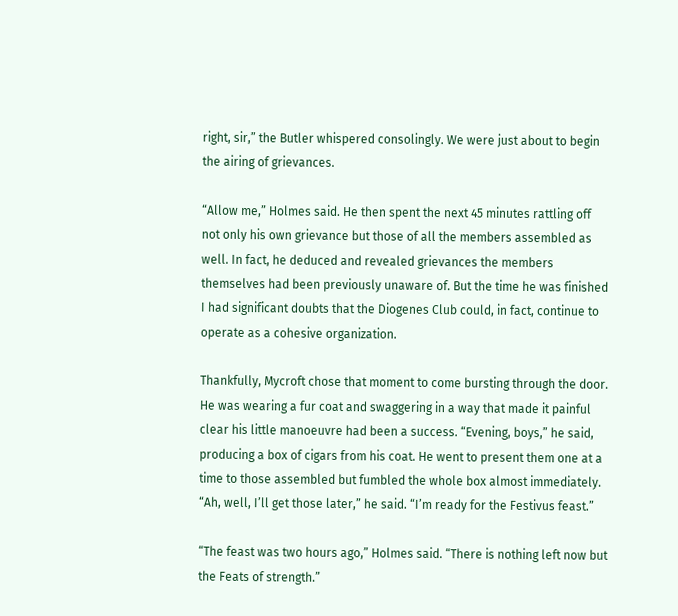right, sir,” the Butler whispered consolingly. We were just about to begin the airing of grievances.

“Allow me,” Holmes said. He then spent the next 45 minutes rattling off not only his own grievance but those of all the members assembled as well. In fact, he deduced and revealed grievances the members themselves had been previously unaware of. But the time he was finished I had significant doubts that the Diogenes Club could, in fact, continue to operate as a cohesive organization.

Thankfully, Mycroft chose that moment to come bursting through the door. He was wearing a fur coat and swaggering in a way that made it painful clear his little manoeuvre had been a success. “Evening, boys,” he said, producing a box of cigars from his coat. He went to present them one at a time to those assembled but fumbled the whole box almost immediately. “Ah, well, I’ll get those later,” he said. “I’m ready for the Festivus feast.”

“The feast was two hours ago,” Holmes said. “There is nothing left now but the Feats of strength.”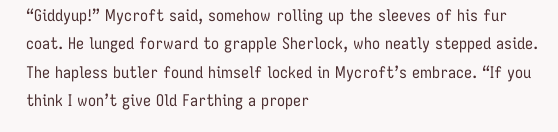“Giddyup!” Mycroft said, somehow rolling up the sleeves of his fur coat. He lunged forward to grapple Sherlock, who neatly stepped aside. The hapless butler found himself locked in Mycroft’s embrace. “If you think I won’t give Old Farthing a proper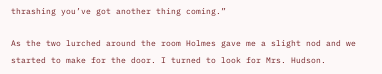thrashing you’ve got another thing coming.”

As the two lurched around the room Holmes gave me a slight nod and we started to make for the door. I turned to look for Mrs. Hudson.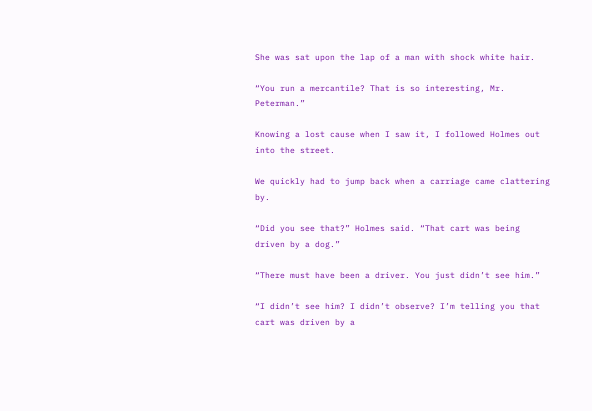She was sat upon the lap of a man with shock white hair.

“You run a mercantile? That is so interesting, Mr. Peterman.”

Knowing a lost cause when I saw it, I followed Holmes out into the street.

We quickly had to jump back when a carriage came clattering by.

“Did you see that?” Holmes said. “That cart was being driven by a dog.”

“There must have been a driver. You just didn’t see him.”

“I didn’t see him? I didn’t observe? I’m telling you that cart was driven by a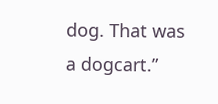dog. That was a dogcart.”